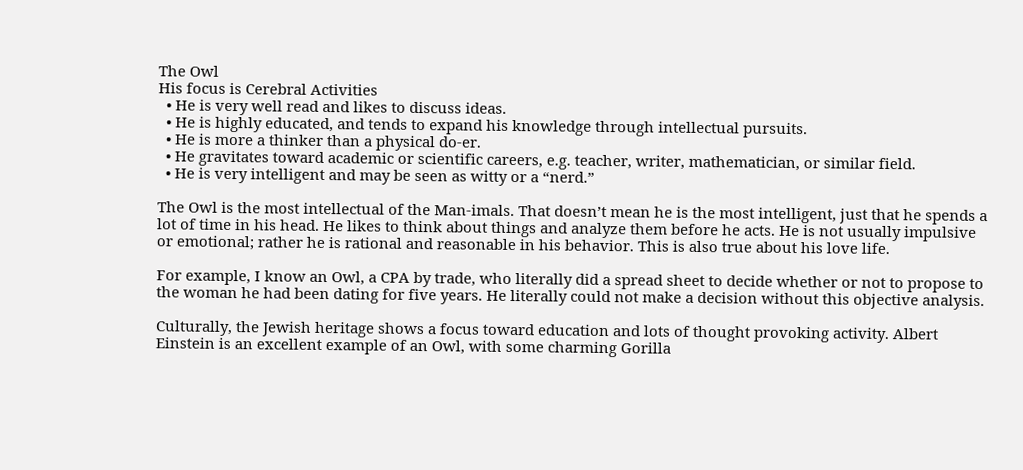The Owl
His focus is Cerebral Activities
  • He is very well read and likes to discuss ideas.
  • He is highly educated, and tends to expand his knowledge through intellectual pursuits.
  • He is more a thinker than a physical do-er.
  • He gravitates toward academic or scientific careers, e.g. teacher, writer, mathematician, or similar field.
  • He is very intelligent and may be seen as witty or a “nerd.”

The Owl is the most intellectual of the Man-imals. That doesn’t mean he is the most intelligent, just that he spends a lot of time in his head. He likes to think about things and analyze them before he acts. He is not usually impulsive or emotional; rather he is rational and reasonable in his behavior. This is also true about his love life.

For example, I know an Owl, a CPA by trade, who literally did a spread sheet to decide whether or not to propose to the woman he had been dating for five years. He literally could not make a decision without this objective analysis.

Culturally, the Jewish heritage shows a focus toward education and lots of thought provoking activity. Albert Einstein is an excellent example of an Owl, with some charming Gorilla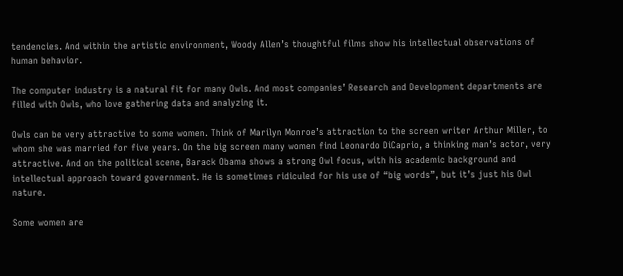tendencies. And within the artistic environment, Woody Allen’s thoughtful films show his intellectual observations of human behavior.

The computer industry is a natural fit for many Owls. And most companies’ Research and Development departments are filled with Owls, who love gathering data and analyzing it.

Owls can be very attractive to some women. Think of Marilyn Monroe’s attraction to the screen writer Arthur Miller, to whom she was married for five years. On the big screen many women find Leonardo DiCaprio, a thinking man’s actor, very attractive. And on the political scene, Barack Obama shows a strong Owl focus, with his academic background and intellectual approach toward government. He is sometimes ridiculed for his use of “big words”, but it’s just his Owl nature.

Some women are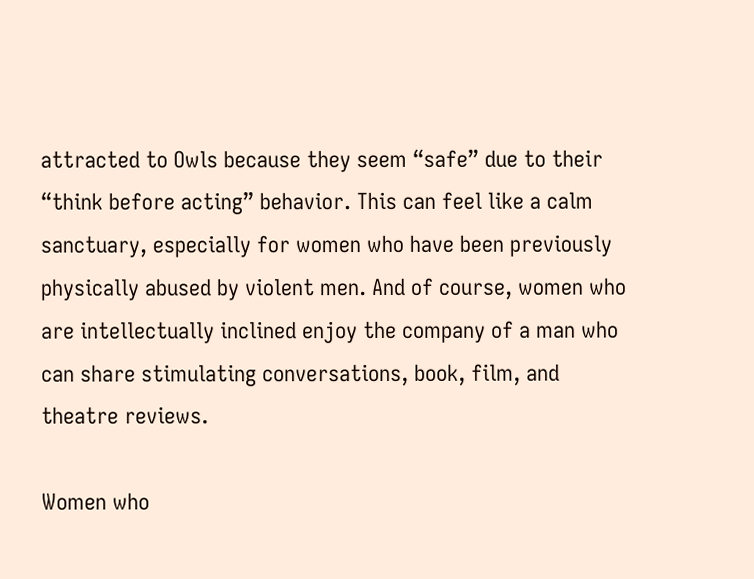attracted to Owls because they seem “safe” due to their “think before acting” behavior. This can feel like a calm sanctuary, especially for women who have been previously physically abused by violent men. And of course, women who are intellectually inclined enjoy the company of a man who can share stimulating conversations, book, film, and theatre reviews.

Women who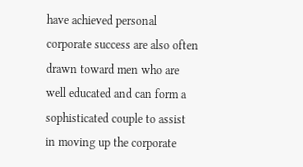have achieved personal corporate success are also often drawn toward men who are well educated and can form a sophisticated couple to assist in moving up the corporate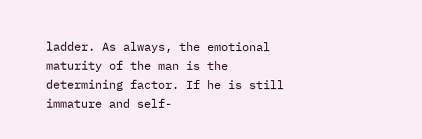ladder. As always, the emotional maturity of the man is the determining factor. If he is still immature and self-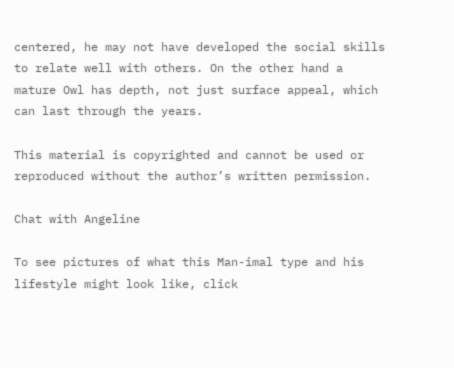centered, he may not have developed the social skills to relate well with others. On the other hand a mature Owl has depth, not just surface appeal, which can last through the years.

This material is copyrighted and cannot be used or reproduced without the author’s written permission.

Chat with Angeline

To see pictures of what this Man-imal type and his lifestyle might look like, click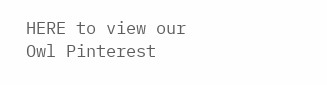HERE to view our Owl Pinterest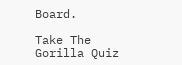Board.

Take The Gorilla Quiz